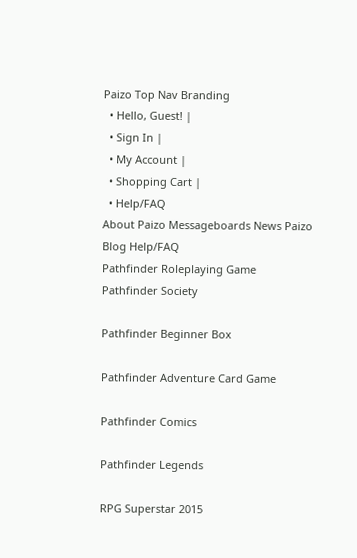Paizo Top Nav Branding
  • Hello, Guest! |
  • Sign In |
  • My Account |
  • Shopping Cart |
  • Help/FAQ
About Paizo Messageboards News Paizo Blog Help/FAQ
Pathfinder Roleplaying Game
Pathfinder Society

Pathfinder Beginner Box

Pathfinder Adventure Card Game

Pathfinder Comics

Pathfinder Legends

RPG Superstar 2015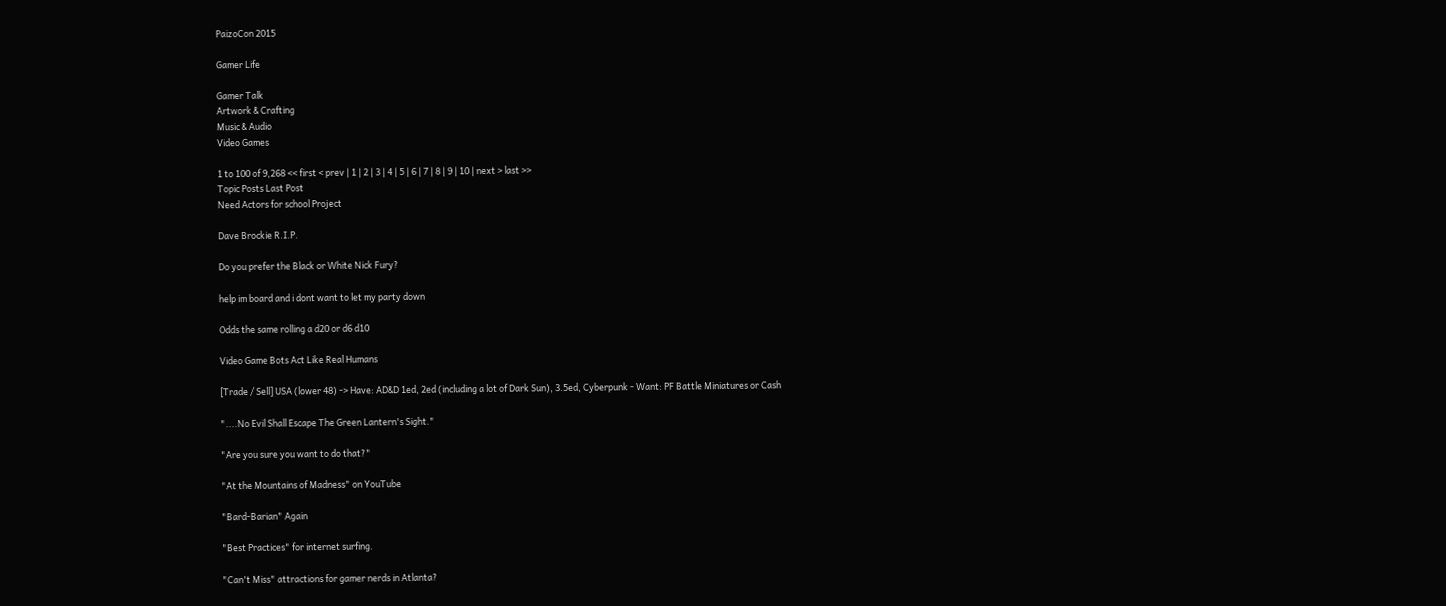PaizoCon 2015

Gamer Life

Gamer Talk
Artwork & Crafting
Music & Audio
Video Games

1 to 100 of 9,268 << first < prev | 1 | 2 | 3 | 4 | 5 | 6 | 7 | 8 | 9 | 10 | next > last >>
Topic Posts Last Post
Need Actors for school Project

Dave Brockie R.I.P.

Do you prefer the Black or White Nick Fury?

help im board and i dont want to let my party down

Odds the same rolling a d20 or d6 d10

Video Game Bots Act Like Real Humans

[Trade / Sell] USA (lower 48) -> Have: AD&D 1ed, 2ed (including a lot of Dark Sun), 3.5ed, Cyberpunk - Want: PF Battle Miniatures or Cash

"....No Evil Shall Escape The Green Lantern's Sight."

"Are you sure you want to do that?"

"At the Mountains of Madness" on YouTube

"Bard-Barian" Again

"Best Practices" for internet surfing.

"Can't Miss" attractions for gamer nerds in Atlanta?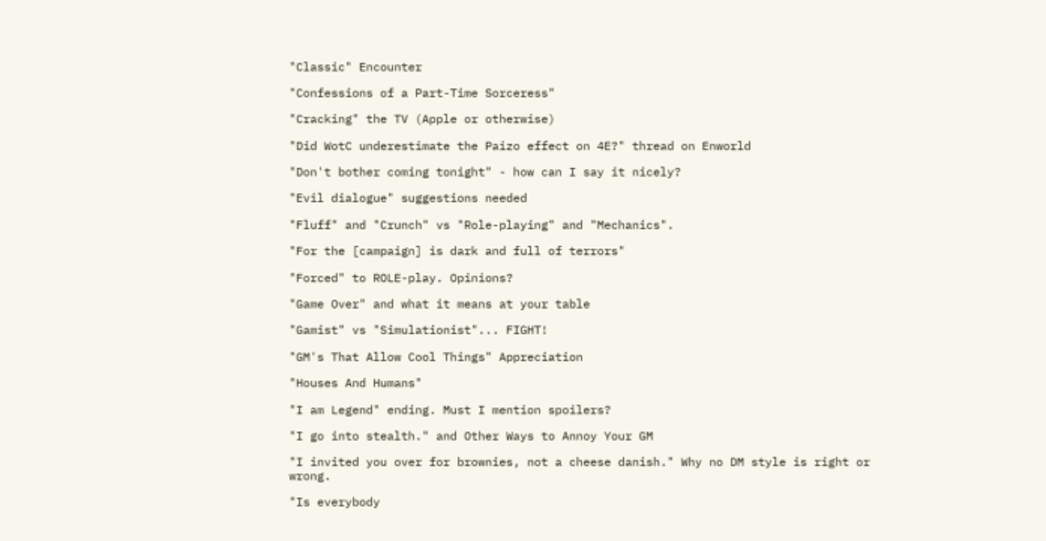"Classic" Encounter

"Confessions of a Part-Time Sorceress"

"Cracking" the TV (Apple or otherwise)

"Did WotC underestimate the Paizo effect on 4E?" thread on Enworld

"Don't bother coming tonight" - how can I say it nicely?

"Evil dialogue" suggestions needed

"Fluff" and "Crunch" vs "Role-playing" and "Mechanics".

"For the [campaign] is dark and full of terrors"

"Forced" to ROLE-play. Opinions?

"Game Over" and what it means at your table

"Gamist" vs "Simulationist"... FIGHT!

"GM's That Allow Cool Things" Appreciation

"Houses And Humans"

"I am Legend" ending. Must I mention spoilers?

"I go into stealth." and Other Ways to Annoy Your GM

"I invited you over for brownies, not a cheese danish." Why no DM style is right or wrong.

"Is everybody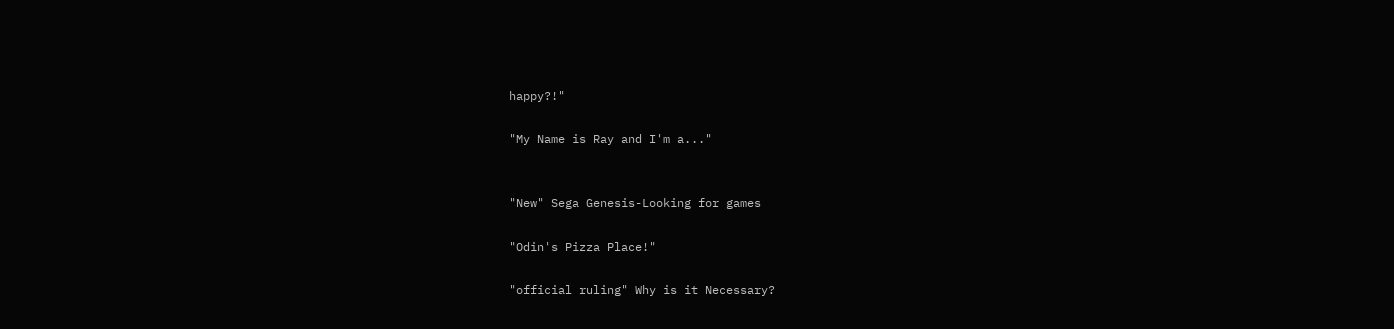happy?!"

"My Name is Ray and I'm a..."


"New" Sega Genesis-Looking for games

"Odin's Pizza Place!"

"official ruling" Why is it Necessary?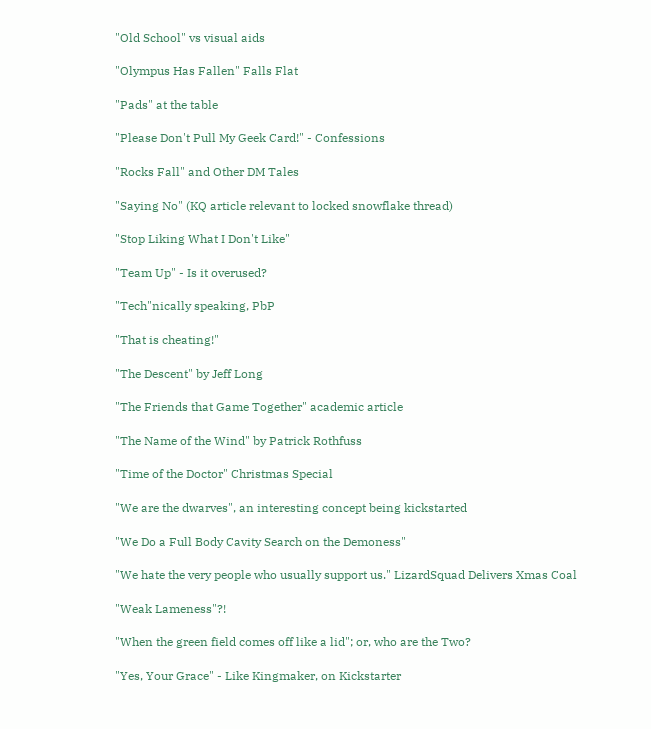"Old School" vs visual aids

"Olympus Has Fallen" Falls Flat

"Pads" at the table

"Please Don't Pull My Geek Card!" - Confessions

"Rocks Fall" and Other DM Tales

"Saying No" (KQ article relevant to locked snowflake thread)

"Stop Liking What I Don't Like"

"Team Up" - Is it overused?

"Tech"nically speaking, PbP

"That is cheating!"

"The Descent" by Jeff Long

"The Friends that Game Together" academic article

"The Name of the Wind" by Patrick Rothfuss

"Time of the Doctor" Christmas Special

"We are the dwarves", an interesting concept being kickstarted

"We Do a Full Body Cavity Search on the Demoness"

"We hate the very people who usually support us." LizardSquad Delivers Xmas Coal

"Weak Lameness"?!

"When the green field comes off like a lid"; or, who are the Two?

"Yes, Your Grace" - Like Kingmaker, on Kickstarter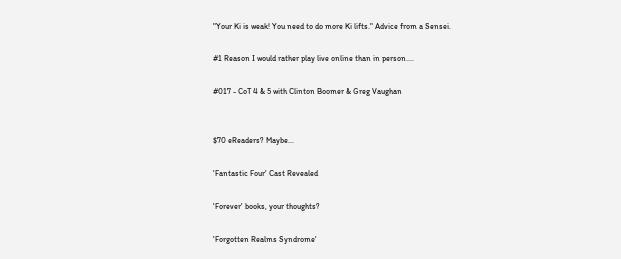"Your Ki is weak! You need to do more Ki lifts." Advice from a Sensei.

#1 Reason I would rather play live online than in person....

#017 - CoT 4 & 5 with Clinton Boomer & Greg Vaughan


$70 eReaders? Maybe...

'Fantastic Four' Cast Revealed

'Forever' books, your thoughts?

'Forgotten Realms Syndrome'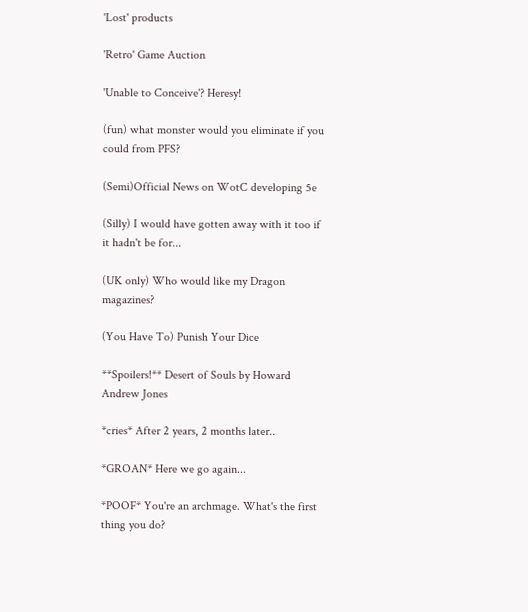'Lost' products

'Retro' Game Auction

'Unable to Conceive'? Heresy!

(fun) what monster would you eliminate if you could from PFS?

(Semi)Official News on WotC developing 5e

(Silly) I would have gotten away with it too if it hadn't be for...

(UK only) Who would like my Dragon magazines?

(You Have To) Punish Your Dice

**Spoilers!** Desert of Souls by Howard Andrew Jones

*cries* After 2 years, 2 months later..

*GROAN* Here we go again...

*POOF* You're an archmage. What's the first thing you do?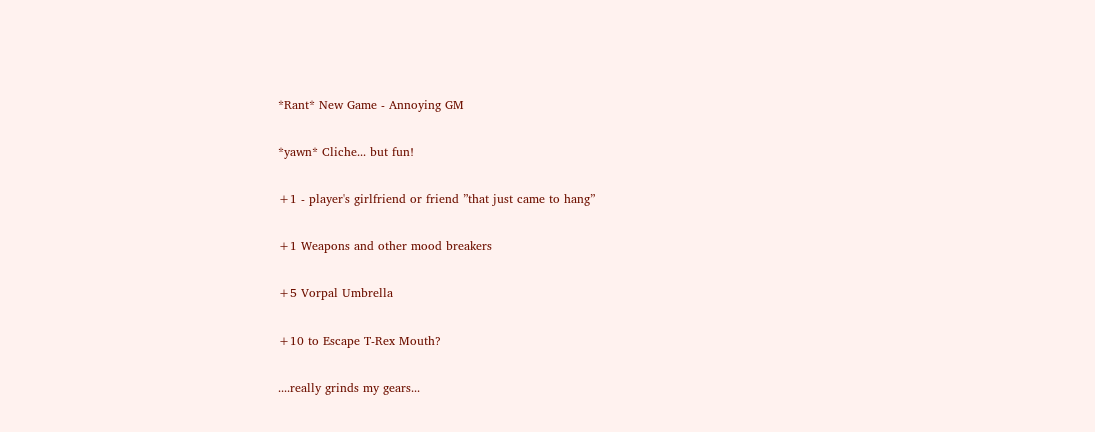*Rant* New Game - Annoying GM

*yawn* Cliche... but fun!

+1 - player's girlfriend or friend ”that just came to hang”

+1 Weapons and other mood breakers

+5 Vorpal Umbrella

+10 to Escape T-Rex Mouth?

....really grinds my gears...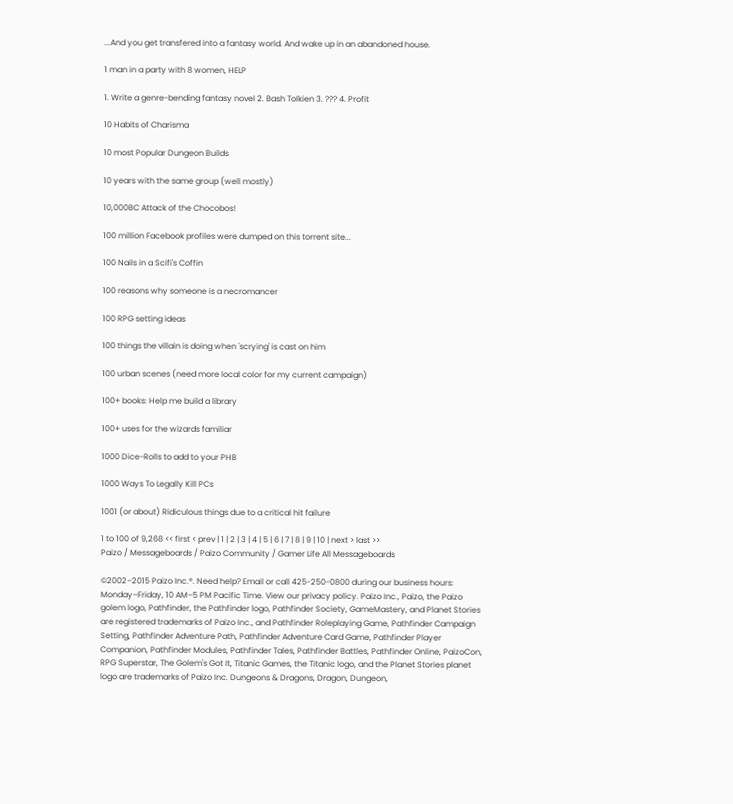...And you get transfered into a fantasy world. And wake up in an abandoned house.

1 man in a party with 8 women, HELP

1. Write a genre-bending fantasy novel 2. Bash Tolkien 3. ??? 4. Profit

10 Habits of Charisma

10 most Popular Dungeon Builds

10 years with the same group (well mostly)

10,000BC Attack of the Chocobos!

100 million Facebook profiles were dumped on this torrent site...

100 Nails in a Scifi's Coffin

100 reasons why someone is a necromancer

100 RPG setting ideas

100 things the villain is doing when 'scrying' is cast on him

100 urban scenes (need more local color for my current campaign)

100+ books: Help me build a library

100+ uses for the wizards familiar

1000 Dice-Rolls to add to your PHB

1000 Ways To Legally Kill PCs

1001 (or about) Ridiculous things due to a critical hit failure

1 to 100 of 9,268 << first < prev | 1 | 2 | 3 | 4 | 5 | 6 | 7 | 8 | 9 | 10 | next > last >>
Paizo / Messageboards / Paizo Community / Gamer Life All Messageboards

©2002–2015 Paizo Inc.®. Need help? Email or call 425-250-0800 during our business hours: Monday–Friday, 10 AM–5 PM Pacific Time. View our privacy policy. Paizo Inc., Paizo, the Paizo golem logo, Pathfinder, the Pathfinder logo, Pathfinder Society, GameMastery, and Planet Stories are registered trademarks of Paizo Inc., and Pathfinder Roleplaying Game, Pathfinder Campaign Setting, Pathfinder Adventure Path, Pathfinder Adventure Card Game, Pathfinder Player Companion, Pathfinder Modules, Pathfinder Tales, Pathfinder Battles, Pathfinder Online, PaizoCon, RPG Superstar, The Golem's Got It, Titanic Games, the Titanic logo, and the Planet Stories planet logo are trademarks of Paizo Inc. Dungeons & Dragons, Dragon, Dungeon,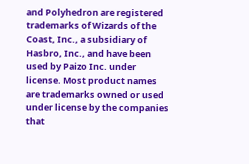and Polyhedron are registered trademarks of Wizards of the Coast, Inc., a subsidiary of Hasbro, Inc., and have been used by Paizo Inc. under license. Most product names are trademarks owned or used under license by the companies that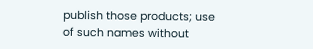publish those products; use of such names without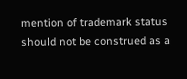mention of trademark status should not be construed as a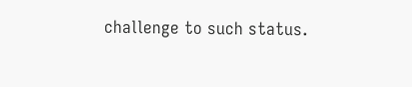challenge to such status.